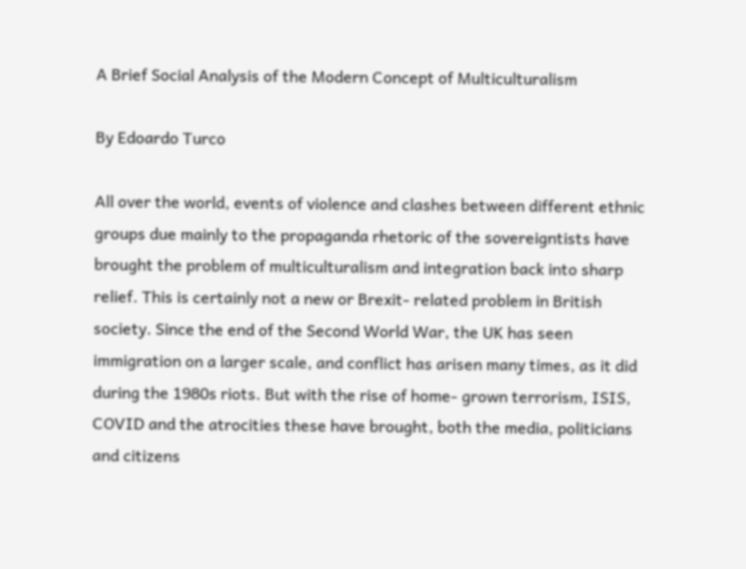A Brief Social Analysis of the Modern Concept of Multiculturalism

By Edoardo Turco

All over the world, events of violence and clashes between different ethnic groups due mainly to the propaganda rhetoric of the sovereigntists have brought the problem of multiculturalism and integration back into sharp relief. This is certainly not a new or Brexit- related problem in British society. Since the end of the Second World War, the UK has seen immigration on a larger scale, and conflict has arisen many times, as it did during the 1980s riots. But with the rise of home- grown terrorism, ISIS, COVID and the atrocities these have brought, both the media, politicians and citizens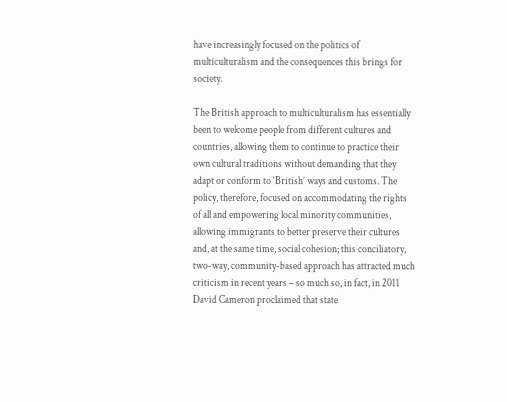have increasingly focused on the politics of multiculturalism and the consequences this brings for society.

The British approach to multiculturalism has essentially been to welcome people from different cultures and countries, allowing them to continue to practice their own cultural traditions without demanding that they adapt or conform to ‘British’ ways and customs. The policy, therefore, focused on accommodating the rights of all and empowering local minority communities, allowing immigrants to better preserve their cultures and, at the same time, social cohesion; this conciliatory, two-way, community-based approach has attracted much criticism in recent years – so much so, in fact, in 2011 David Cameron proclaimed that state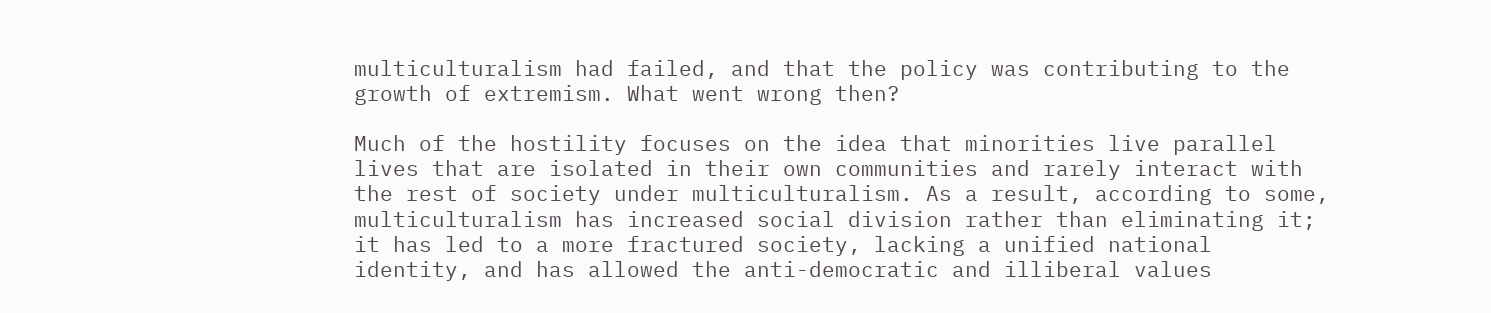multiculturalism had failed, and that the policy was contributing to the growth of extremism. What went wrong then?

Much of the hostility focuses on the idea that minorities live parallel lives that are isolated in their own communities and rarely interact with the rest of society under multiculturalism. As a result, according to some, multiculturalism has increased social division rather than eliminating it; it has led to a more fractured society, lacking a unified national identity, and has allowed the anti-democratic and illiberal values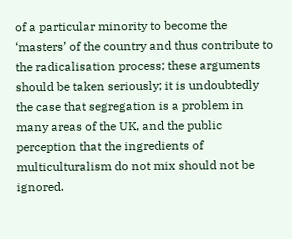of a particular minority to become the ‘masters’ of the country and thus contribute to the radicalisation process; these arguments should be taken seriously; it is undoubtedly the case that segregation is a problem in many areas of the UK, and the public perception that the ingredients of multiculturalism do not mix should not be ignored.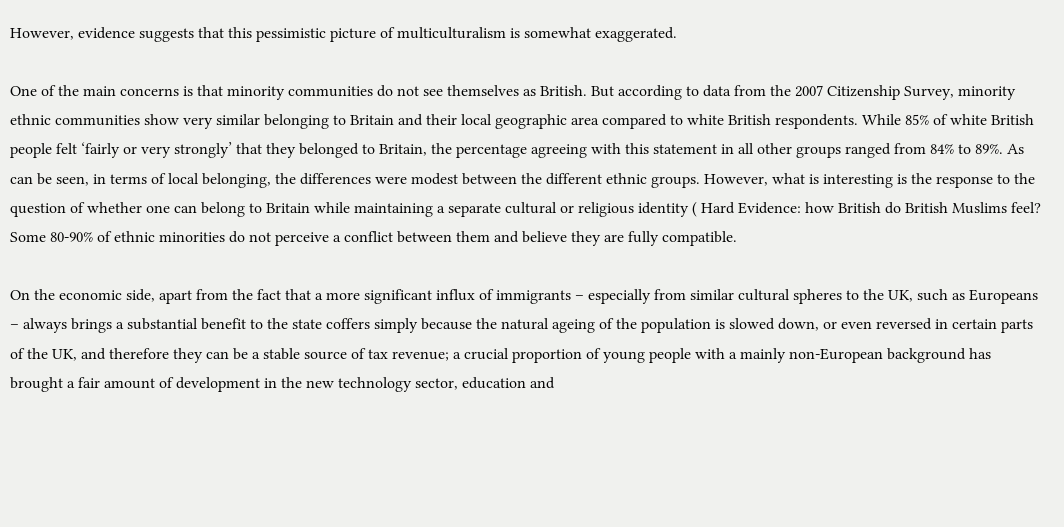However, evidence suggests that this pessimistic picture of multiculturalism is somewhat exaggerated.

One of the main concerns is that minority communities do not see themselves as British. But according to data from the 2007 Citizenship Survey, minority ethnic communities show very similar belonging to Britain and their local geographic area compared to white British respondents. While 85% of white British people felt ‘fairly or very strongly’ that they belonged to Britain, the percentage agreeing with this statement in all other groups ranged from 84% to 89%. As can be seen, in terms of local belonging, the differences were modest between the different ethnic groups. However, what is interesting is the response to the question of whether one can belong to Britain while maintaining a separate cultural or religious identity ( Hard Evidence: how British do British Muslims feel? Some 80-90% of ethnic minorities do not perceive a conflict between them and believe they are fully compatible.

On the economic side, apart from the fact that a more significant influx of immigrants – especially from similar cultural spheres to the UK, such as Europeans – always brings a substantial benefit to the state coffers simply because the natural ageing of the population is slowed down, or even reversed in certain parts of the UK, and therefore they can be a stable source of tax revenue; a crucial proportion of young people with a mainly non-European background has brought a fair amount of development in the new technology sector, education and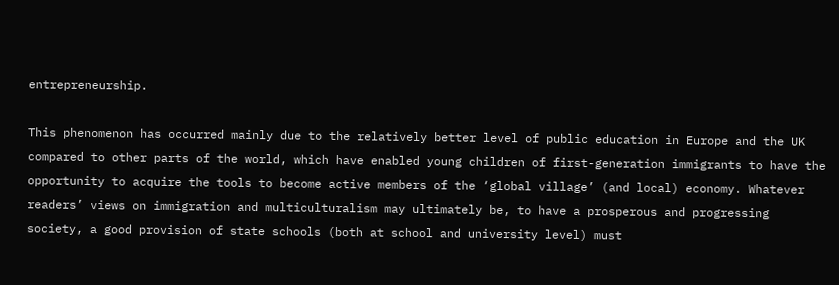entrepreneurship.

This phenomenon has occurred mainly due to the relatively better level of public education in Europe and the UK compared to other parts of the world, which have enabled young children of first-generation immigrants to have the opportunity to acquire the tools to become active members of the ‘global village’ (and local) economy. Whatever readers’ views on immigration and multiculturalism may ultimately be, to have a prosperous and progressing society, a good provision of state schools (both at school and university level) must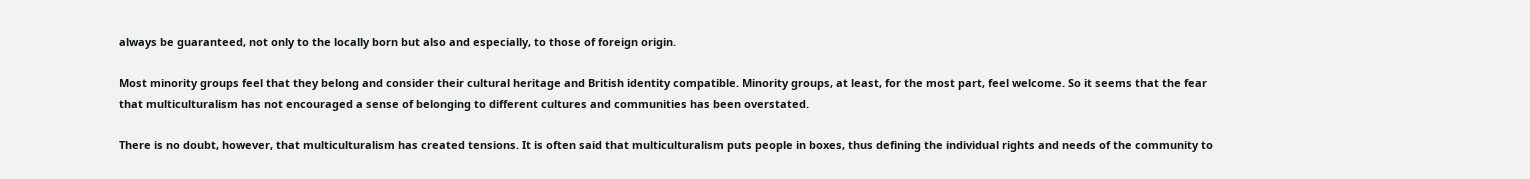always be guaranteed, not only to the locally born but also and especially, to those of foreign origin.

Most minority groups feel that they belong and consider their cultural heritage and British identity compatible. Minority groups, at least, for the most part, feel welcome. So it seems that the fear that multiculturalism has not encouraged a sense of belonging to different cultures and communities has been overstated.

There is no doubt, however, that multiculturalism has created tensions. It is often said that multiculturalism puts people in boxes, thus defining the individual rights and needs of the community to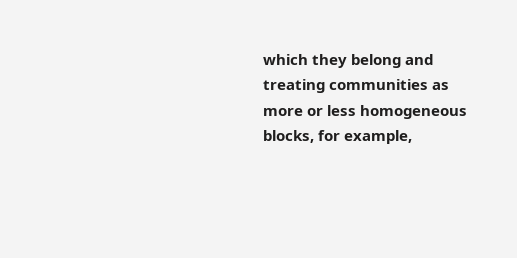which they belong and treating communities as more or less homogeneous blocks, for example,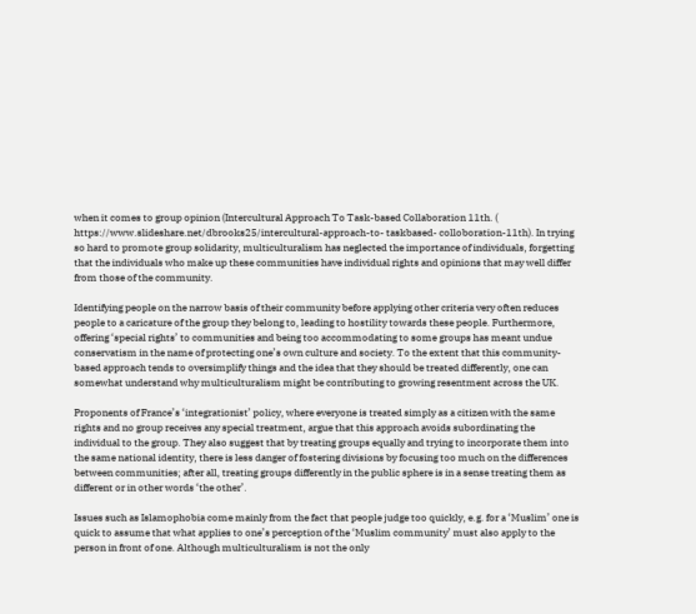when it comes to group opinion (Intercultural Approach To Task-based Collaboration 11th. ( https://www.slideshare.net/dbrooks25/intercultural-approach-to- taskbased- colloboration-11th). In trying so hard to promote group solidarity, multiculturalism has neglected the importance of individuals, forgetting that the individuals who make up these communities have individual rights and opinions that may well differ from those of the community.

Identifying people on the narrow basis of their community before applying other criteria very often reduces people to a caricature of the group they belong to, leading to hostility towards these people. Furthermore, offering ‘special rights’ to communities and being too accommodating to some groups has meant undue conservatism in the name of protecting one’s own culture and society. To the extent that this community-based approach tends to oversimplify things and the idea that they should be treated differently, one can somewhat understand why multiculturalism might be contributing to growing resentment across the UK.

Proponents of France’s ‘integrationist’ policy, where everyone is treated simply as a citizen with the same rights and no group receives any special treatment, argue that this approach avoids subordinating the individual to the group. They also suggest that by treating groups equally and trying to incorporate them into the same national identity, there is less danger of fostering divisions by focusing too much on the differences between communities; after all, treating groups differently in the public sphere is in a sense treating them as different or in other words ‘the other’.

Issues such as Islamophobia come mainly from the fact that people judge too quickly, e.g. for a ‘Muslim’ one is quick to assume that what applies to one’s perception of the ‘Muslim community’ must also apply to the person in front of one. Although multiculturalism is not the only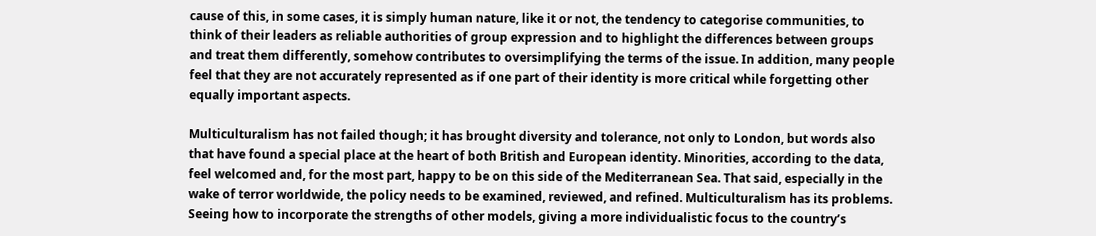cause of this, in some cases, it is simply human nature, like it or not, the tendency to categorise communities, to think of their leaders as reliable authorities of group expression and to highlight the differences between groups and treat them differently, somehow contributes to oversimplifying the terms of the issue. In addition, many people feel that they are not accurately represented as if one part of their identity is more critical while forgetting other equally important aspects.

Multiculturalism has not failed though; it has brought diversity and tolerance, not only to London, but words also that have found a special place at the heart of both British and European identity. Minorities, according to the data, feel welcomed and, for the most part, happy to be on this side of the Mediterranean Sea. That said, especially in the wake of terror worldwide, the policy needs to be examined, reviewed, and refined. Multiculturalism has its problems. Seeing how to incorporate the strengths of other models, giving a more individualistic focus to the country’s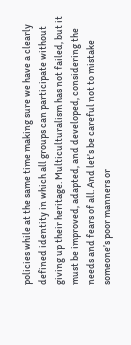policies while at the same time making sure we have a clearly defined identity in which all groups can participate without giving up their heritage. Multiculturalism has not failed, but it must be improved, adapted, and developed, considering the needs and fears of all. And let’s be careful not to mistake someone’s poor manners or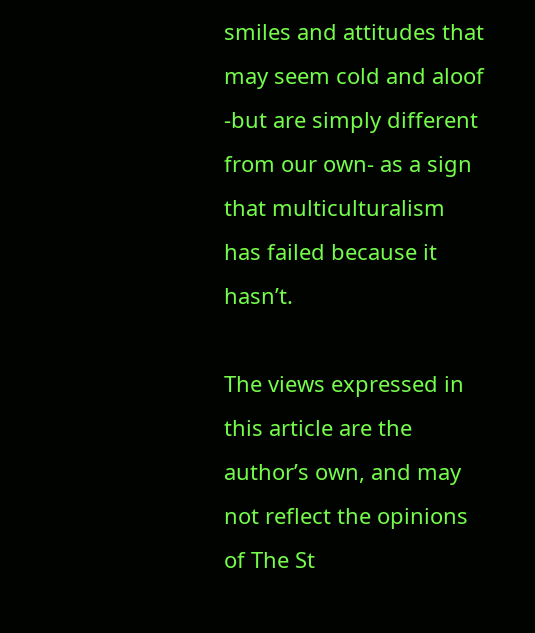smiles and attitudes that may seem cold and aloof -but are simply different from our own- as a sign that multiculturalism has failed because it hasn’t.

The views expressed in this article are the author’s own, and may not reflect the opinions of The St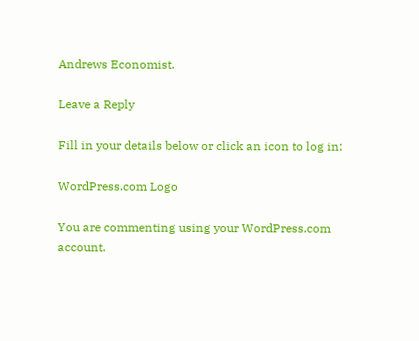Andrews Economist.

Leave a Reply

Fill in your details below or click an icon to log in:

WordPress.com Logo

You are commenting using your WordPress.com account.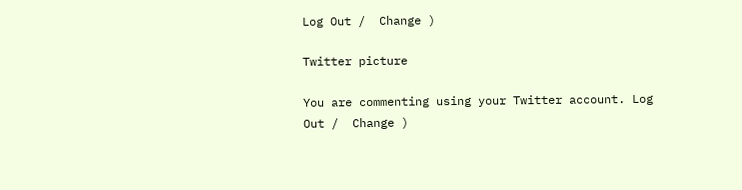Log Out /  Change )

Twitter picture

You are commenting using your Twitter account. Log Out /  Change )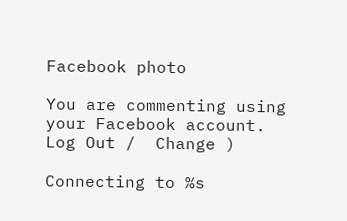Facebook photo

You are commenting using your Facebook account. Log Out /  Change )

Connecting to %s